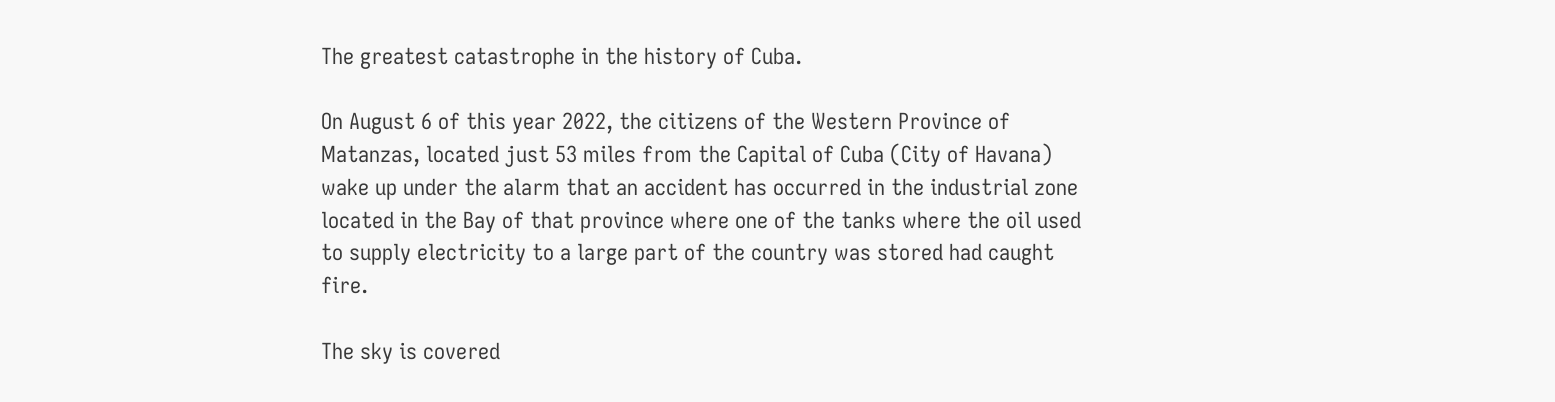The greatest catastrophe in the history of Cuba.

On August 6 of this year 2022, the citizens of the Western Province of Matanzas, located just 53 miles from the Capital of Cuba (City of Havana) wake up under the alarm that an accident has occurred in the industrial zone located in the Bay of that province where one of the tanks where the oil used to supply electricity to a large part of the country was stored had caught fire.

The sky is covered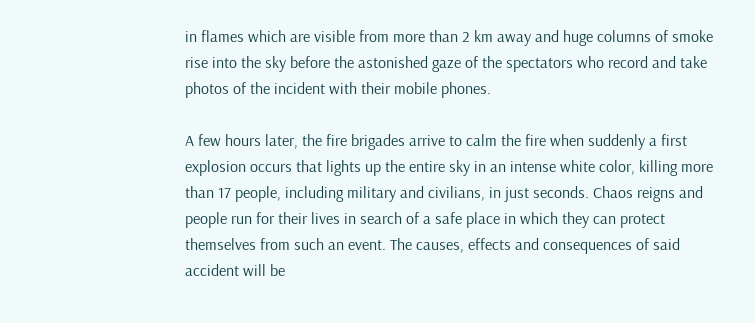in flames which are visible from more than 2 km away and huge columns of smoke rise into the sky before the astonished gaze of the spectators who record and take photos of the incident with their mobile phones.

A few hours later, the fire brigades arrive to calm the fire when suddenly a first explosion occurs that lights up the entire sky in an intense white color, killing more than 17 people, including military and civilians, in just seconds. Chaos reigns and people run for their lives in search of a safe place in which they can protect themselves from such an event. The causes, effects and consequences of said accident will be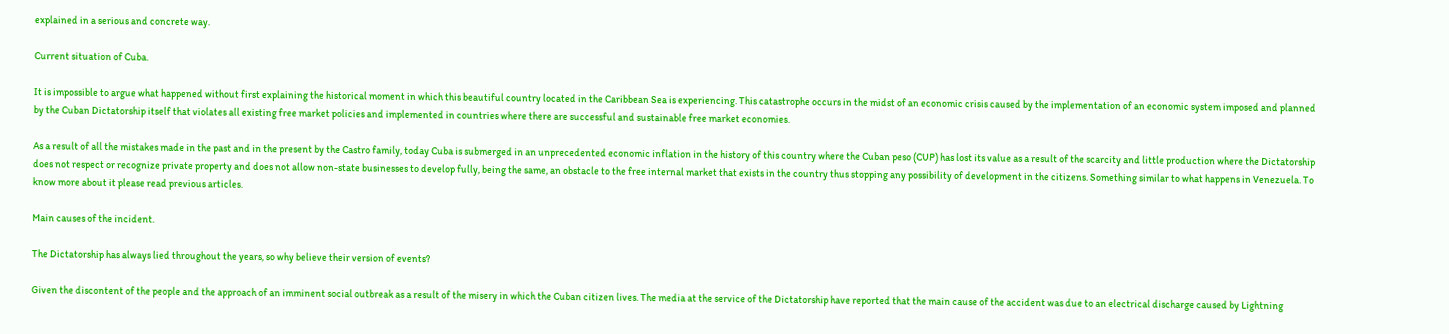explained in a serious and concrete way.

Current situation of Cuba.

It is impossible to argue what happened without first explaining the historical moment in which this beautiful country located in the Caribbean Sea is experiencing. This catastrophe occurs in the midst of an economic crisis caused by the implementation of an economic system imposed and planned by the Cuban Dictatorship itself that violates all existing free market policies and implemented in countries where there are successful and sustainable free market economies.

As a result of all the mistakes made in the past and in the present by the Castro family, today Cuba is submerged in an unprecedented economic inflation in the history of this country where the Cuban peso (CUP) has lost its value as a result of the scarcity and little production where the Dictatorship does not respect or recognize private property and does not allow non-state businesses to develop fully, being the same, an obstacle to the free internal market that exists in the country thus stopping any possibility of development in the citizens. Something similar to what happens in Venezuela. To know more about it please read previous articles.

Main causes of the incident.

The Dictatorship has always lied throughout the years, so why believe their version of events?

Given the discontent of the people and the approach of an imminent social outbreak as a result of the misery in which the Cuban citizen lives. The media at the service of the Dictatorship have reported that the main cause of the accident was due to an electrical discharge caused by Lightning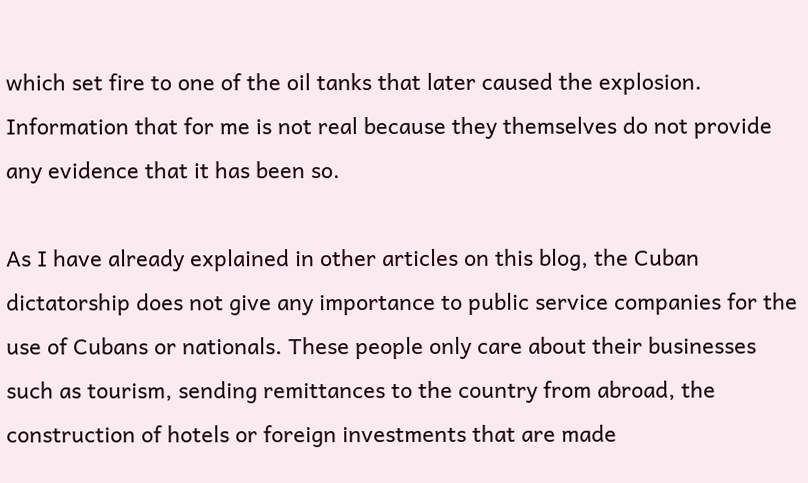which set fire to one of the oil tanks that later caused the explosion. Information that for me is not real because they themselves do not provide any evidence that it has been so.

As I have already explained in other articles on this blog, the Cuban dictatorship does not give any importance to public service companies for the use of Cubans or nationals. These people only care about their businesses such as tourism, sending remittances to the country from abroad, the construction of hotels or foreign investments that are made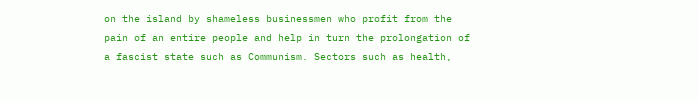on the island by shameless businessmen who profit from the pain of an entire people and help in turn the prolongation of a fascist state such as Communism. Sectors such as health,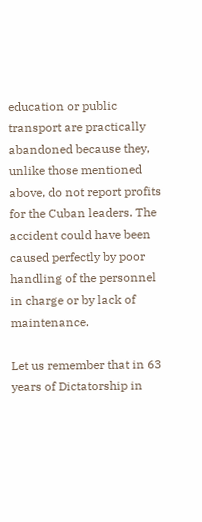education or public transport are practically abandoned because they, unlike those mentioned above, do not report profits for the Cuban leaders. The accident could have been caused perfectly by poor handling of the personnel in charge or by lack of maintenance.

Let us remember that in 63 years of Dictatorship in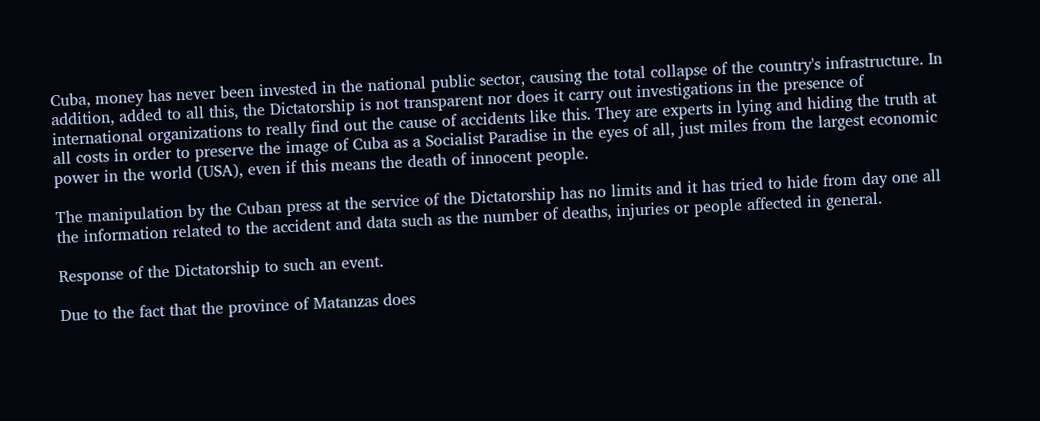Cuba, money has never been invested in the national public sector, causing the total collapse of the country's infrastructure. In addition, added to all this, the Dictatorship is not transparent nor does it carry out investigations in the presence of international organizations to really find out the cause of accidents like this. They are experts in lying and hiding the truth at all costs in order to preserve the image of Cuba as a Socialist Paradise in the eyes of all, just miles from the largest economic power in the world (USA), even if this means the death of innocent people.

The manipulation by the Cuban press at the service of the Dictatorship has no limits and it has tried to hide from day one all the information related to the accident and data such as the number of deaths, injuries or people affected in general.

Response of the Dictatorship to such an event.

Due to the fact that the province of Matanzas does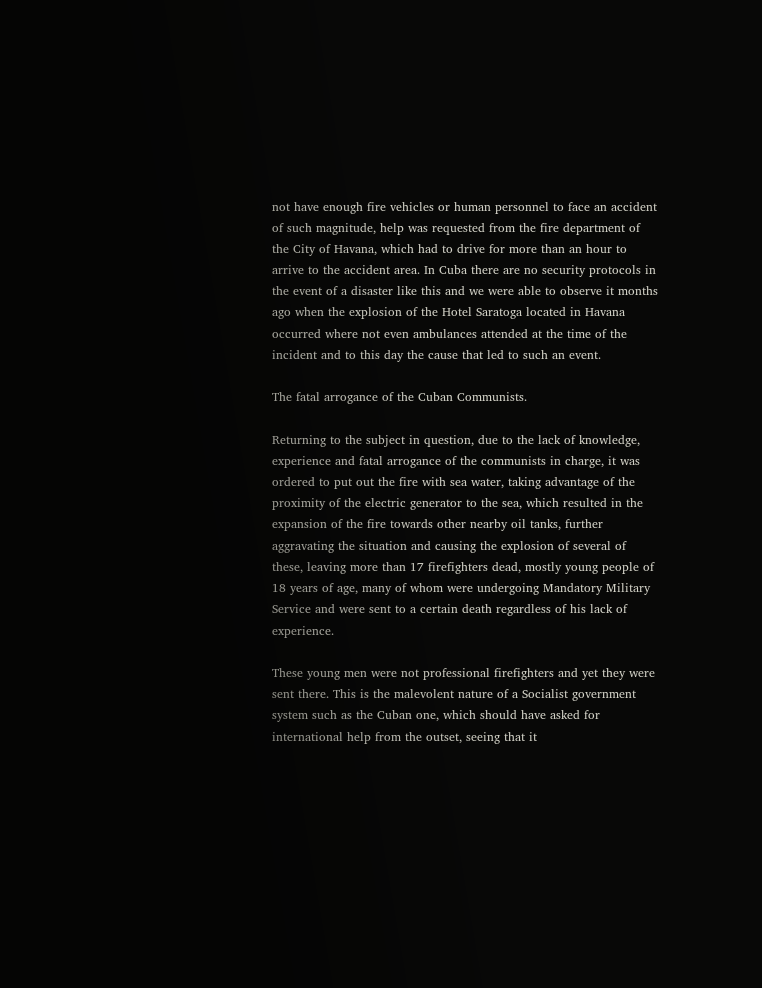not have enough fire vehicles or human personnel to face an accident of such magnitude, help was requested from the fire department of the City of Havana, which had to drive for more than an hour to arrive to the accident area. In Cuba there are no security protocols in the event of a disaster like this and we were able to observe it months ago when the explosion of the Hotel Saratoga located in Havana occurred where not even ambulances attended at the time of the incident and to this day the cause that led to such an event.

The fatal arrogance of the Cuban Communists.

Returning to the subject in question, due to the lack of knowledge, experience and fatal arrogance of the communists in charge, it was ordered to put out the fire with sea water, taking advantage of the proximity of the electric generator to the sea, which resulted in the expansion of the fire towards other nearby oil tanks, further aggravating the situation and causing the explosion of several of these, leaving more than 17 firefighters dead, mostly young people of 18 years of age, many of whom were undergoing Mandatory Military Service and were sent to a certain death regardless of his lack of experience.

These young men were not professional firefighters and yet they were sent there. This is the malevolent nature of a Socialist government system such as the Cuban one, which should have asked for international help from the outset, seeing that it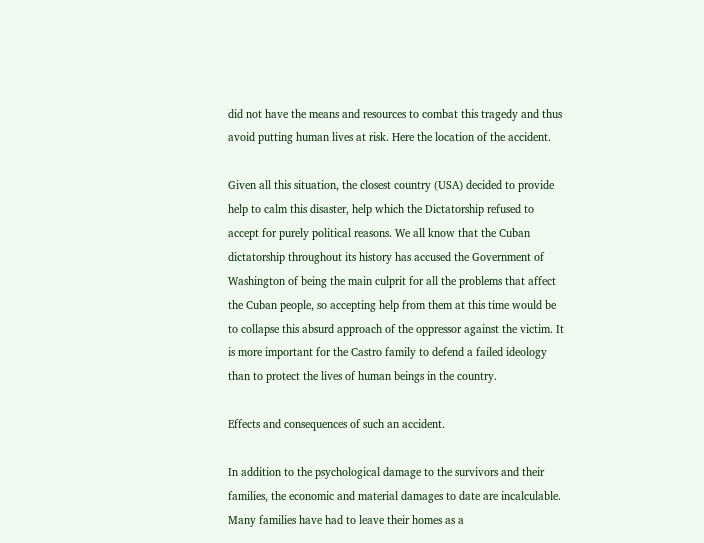did not have the means and resources to combat this tragedy and thus avoid putting human lives at risk. Here the location of the accident.

Given all this situation, the closest country (USA) decided to provide help to calm this disaster, help which the Dictatorship refused to accept for purely political reasons. We all know that the Cuban dictatorship throughout its history has accused the Government of Washington of being the main culprit for all the problems that affect the Cuban people, so accepting help from them at this time would be to collapse this absurd approach of the oppressor against the victim. It is more important for the Castro family to defend a failed ideology than to protect the lives of human beings in the country.

Effects and consequences of such an accident.

In addition to the psychological damage to the survivors and their families, the economic and material damages to date are incalculable. Many families have had to leave their homes as a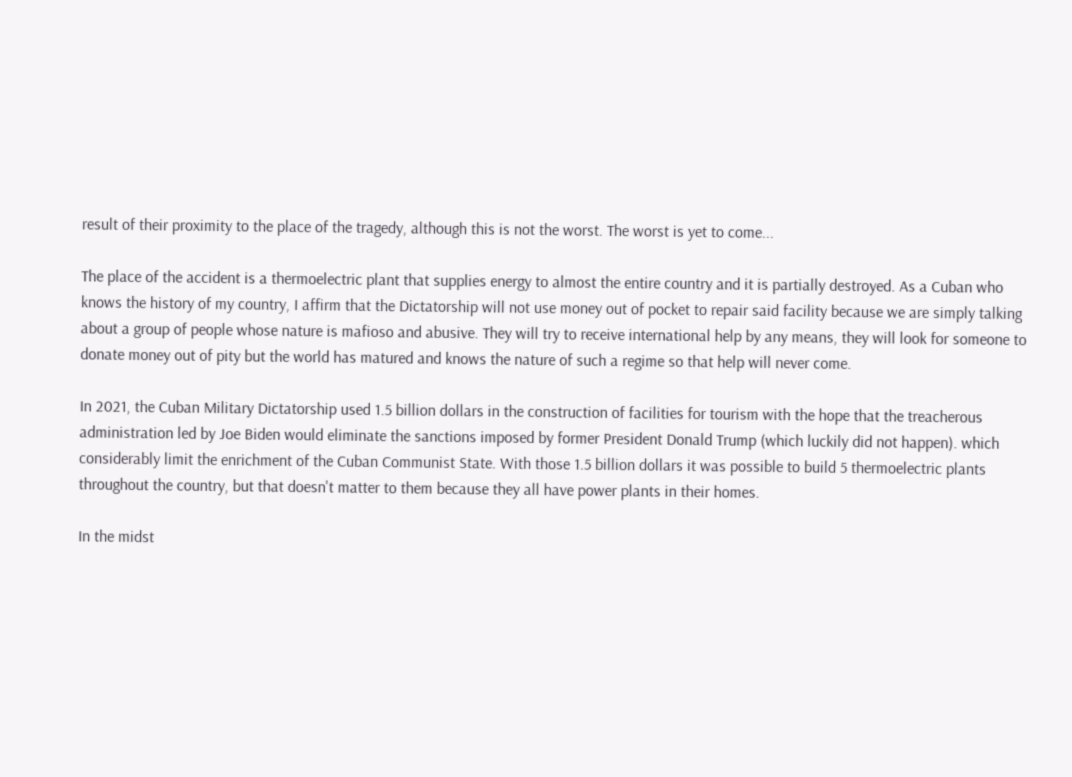result of their proximity to the place of the tragedy, although this is not the worst. The worst is yet to come...

The place of the accident is a thermoelectric plant that supplies energy to almost the entire country and it is partially destroyed. As a Cuban who knows the history of my country, I affirm that the Dictatorship will not use money out of pocket to repair said facility because we are simply talking about a group of people whose nature is mafioso and abusive. They will try to receive international help by any means, they will look for someone to donate money out of pity but the world has matured and knows the nature of such a regime so that help will never come.

In 2021, the Cuban Military Dictatorship used 1.5 billion dollars in the construction of facilities for tourism with the hope that the treacherous administration led by Joe Biden would eliminate the sanctions imposed by former President Donald Trump (which luckily did not happen). which considerably limit the enrichment of the Cuban Communist State. With those 1.5 billion dollars it was possible to build 5 thermoelectric plants throughout the country, but that doesn't matter to them because they all have power plants in their homes.

In the midst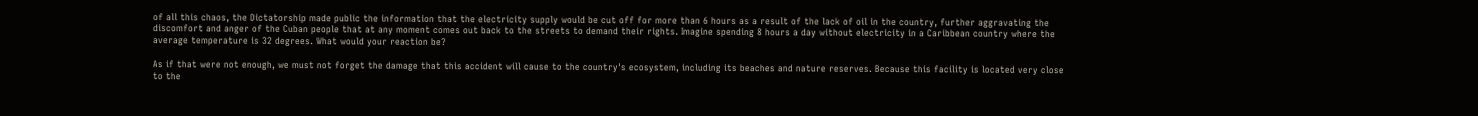of all this chaos, the Dictatorship made public the information that the electricity supply would be cut off for more than 6 hours as a result of the lack of oil in the country, further aggravating the discomfort and anger of the Cuban people that at any moment comes out back to the streets to demand their rights. Imagine spending 8 hours a day without electricity in a Caribbean country where the average temperature is 32 degrees. What would your reaction be?

As if that were not enough, we must not forget the damage that this accident will cause to the country's ecosystem, including its beaches and nature reserves. Because this facility is located very close to the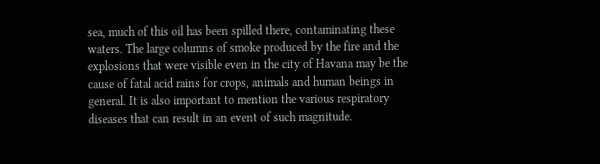sea, much of this oil has been spilled there, contaminating these waters. The large columns of smoke produced by the fire and the explosions that were visible even in the city of Havana may be the cause of fatal acid rains for crops, animals and human beings in general. It is also important to mention the various respiratory diseases that can result in an event of such magnitude.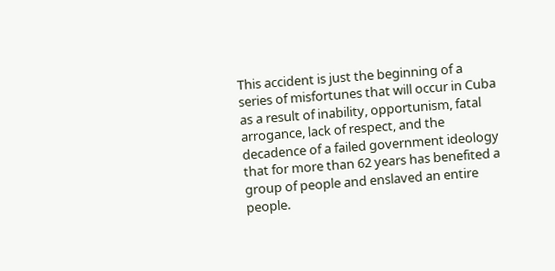This accident is just the beginning of a series of misfortunes that will occur in Cuba as a result of inability, opportunism, fatal arrogance, lack of respect, and the decadence of a failed government ideology that for more than 62 years has benefited a group of people and enslaved an entire people.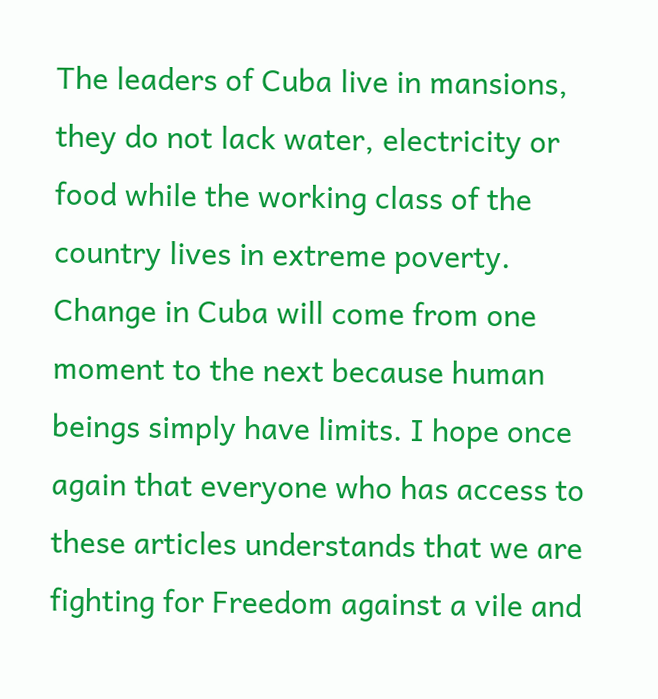The leaders of Cuba live in mansions, they do not lack water, electricity or food while the working class of the country lives in extreme poverty. Change in Cuba will come from one moment to the next because human beings simply have limits. I hope once again that everyone who has access to these articles understands that we are fighting for Freedom against a vile and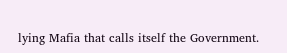lying Mafia that calls itself the Government.